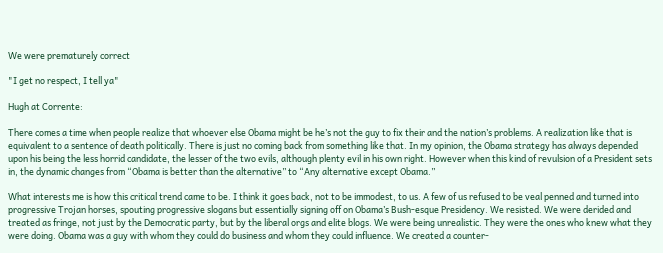We were prematurely correct

"I get no respect, I tell ya"

Hugh at Corrente:

There comes a time when people realize that whoever else Obama might be he’s not the guy to fix their and the nation’s problems. A realization like that is equivalent to a sentence of death politically. There is just no coming back from something like that. In my opinion, the Obama strategy has always depended upon his being the less horrid candidate, the lesser of the two evils, although plenty evil in his own right. However when this kind of revulsion of a President sets in, the dynamic changes from “Obama is better than the alternative” to “Any alternative except Obama.”

What interests me is how this critical trend came to be. I think it goes back, not to be immodest, to us. A few of us refused to be veal penned and turned into progressive Trojan horses, spouting progressive slogans but essentially signing off on Obama’s Bush-esque Presidency. We resisted. We were derided and treated as fringe, not just by the Democratic party, but by the liberal orgs and elite blogs. We were being unrealistic. They were the ones who knew what they were doing. Obama was a guy with whom they could do business and whom they could influence. We created a counter-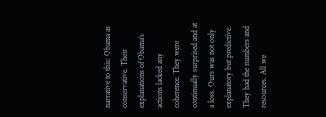narrative to this: Obama as conservative. Their explanations of Obama’s actions lacked any coherence. They were continually surprised and at a loss. Ours was not only explanatory but predictive. They had the numbers and resources. All we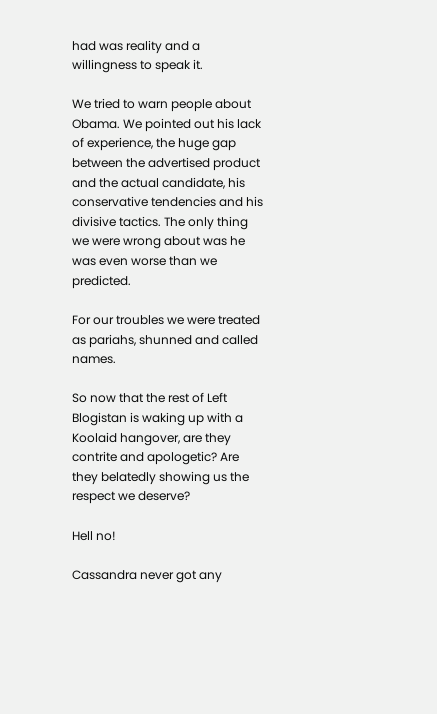had was reality and a willingness to speak it.

We tried to warn people about Obama. We pointed out his lack of experience, the huge gap between the advertised product and the actual candidate, his conservative tendencies and his divisive tactics. The only thing we were wrong about was he was even worse than we predicted.

For our troubles we were treated as pariahs, shunned and called names.

So now that the rest of Left Blogistan is waking up with a Koolaid hangover, are they contrite and apologetic? Are they belatedly showing us the respect we deserve?

Hell no!

Cassandra never got any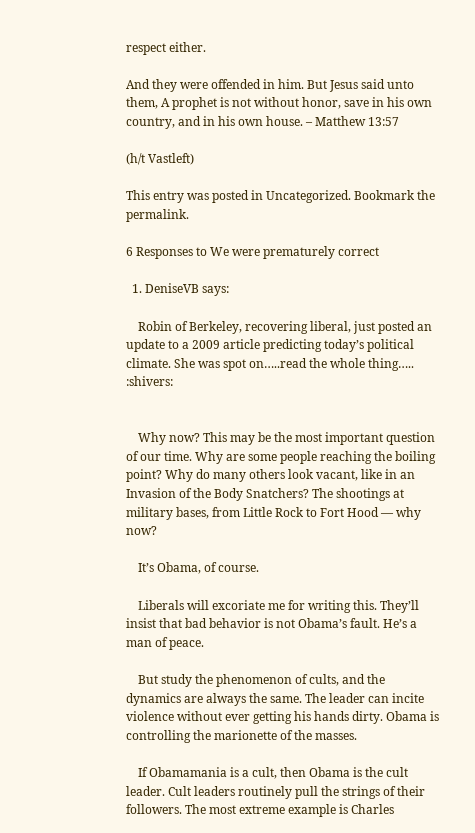respect either.

And they were offended in him. But Jesus said unto them, A prophet is not without honor, save in his own country, and in his own house. – Matthew 13:57

(h/t Vastleft)

This entry was posted in Uncategorized. Bookmark the permalink.

6 Responses to We were prematurely correct

  1. DeniseVB says:

    Robin of Berkeley, recovering liberal, just posted an update to a 2009 article predicting today’s political climate. She was spot on…..read the whole thing….. :shivers:


    Why now? This may be the most important question of our time. Why are some people reaching the boiling point? Why do many others look vacant, like in an Invasion of the Body Snatchers? The shootings at military bases, from Little Rock to Fort Hood — why now?

    It’s Obama, of course.

    Liberals will excoriate me for writing this. They’ll insist that bad behavior is not Obama’s fault. He’s a man of peace.

    But study the phenomenon of cults, and the dynamics are always the same. The leader can incite violence without ever getting his hands dirty. Obama is controlling the marionette of the masses.

    If Obamamania is a cult, then Obama is the cult leader. Cult leaders routinely pull the strings of their followers. The most extreme example is Charles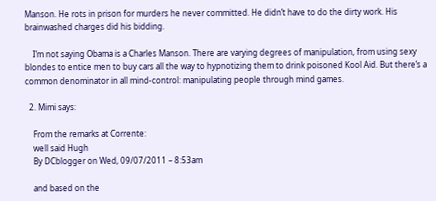Manson. He rots in prison for murders he never committed. He didn’t have to do the dirty work. His brainwashed charges did his bidding.

    I’m not saying Obama is a Charles Manson. There are varying degrees of manipulation, from using sexy blondes to entice men to buy cars all the way to hypnotizing them to drink poisoned Kool Aid. But there’s a common denominator in all mind-control: manipulating people through mind games.

  2. Mimi says:

    From the remarks at Corrente:
    well said Hugh
    By DCblogger on Wed, 09/07/2011 – 8:53am

    and based on the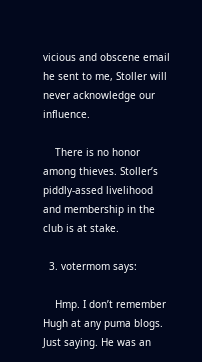vicious and obscene email he sent to me, Stoller will never acknowledge our influence.

    There is no honor among thieves. Stoller’s piddly-assed livelihood and membership in the club is at stake.

  3. votermom says:

    Hmp. I don’t remember Hugh at any puma blogs. Just saying. He was an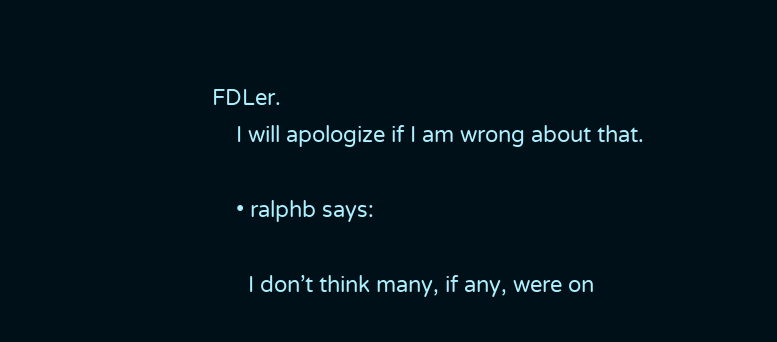FDLer.
    I will apologize if I am wrong about that.

    • ralphb says:

      I don’t think many, if any, were on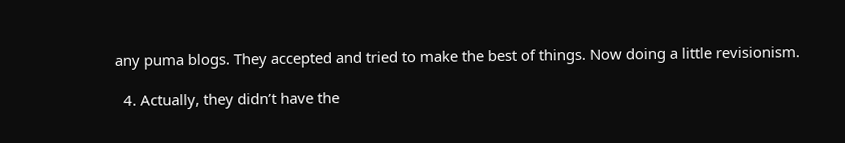any puma blogs. They accepted and tried to make the best of things. Now doing a little revisionism.

  4. Actually, they didn’t have the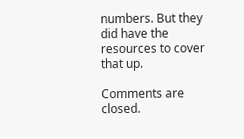numbers. But they did have the resources to cover that up.

Comments are closed.